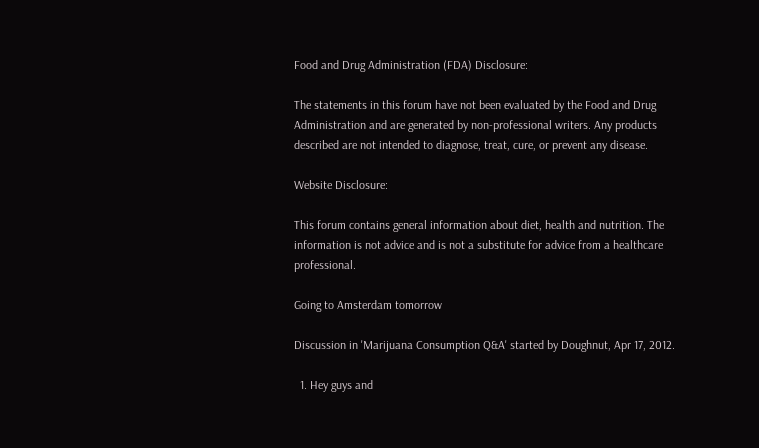Food and Drug Administration (FDA) Disclosure:

The statements in this forum have not been evaluated by the Food and Drug Administration and are generated by non-professional writers. Any products described are not intended to diagnose, treat, cure, or prevent any disease.

Website Disclosure:

This forum contains general information about diet, health and nutrition. The information is not advice and is not a substitute for advice from a healthcare professional.

Going to Amsterdam tomorrow

Discussion in 'Marijuana Consumption Q&A' started by Doughnut, Apr 17, 2012.

  1. Hey guys and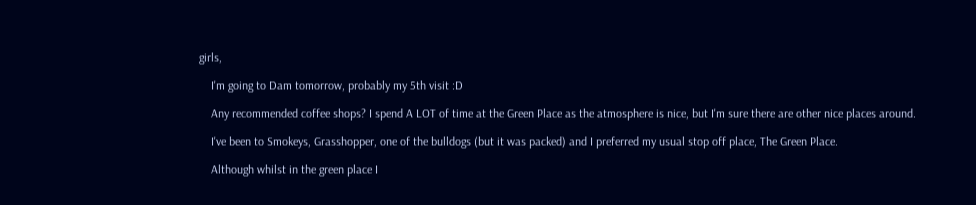girls,

    I'm going to Dam tomorrow, probably my 5th visit :D

    Any recommended coffee shops? I spend A LOT of time at the Green Place as the atmosphere is nice, but I'm sure there are other nice places around.

    I've been to Smokeys, Grasshopper, one of the bulldogs (but it was packed) and I preferred my usual stop off place, The Green Place.

    Although whilst in the green place I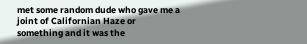met some random dude who gave me a joint of Californian Haze or something and it was the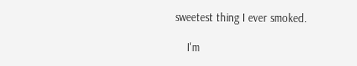sweetest thing I ever smoked.

    I'm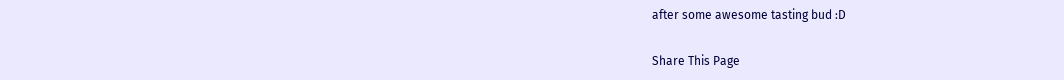after some awesome tasting bud :D

Share This Page